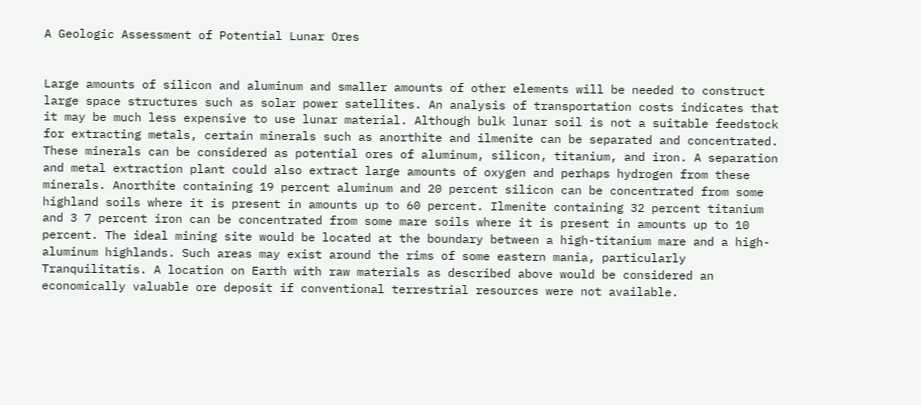A Geologic Assessment of Potential Lunar Ores


Large amounts of silicon and aluminum and smaller amounts of other elements will be needed to construct large space structures such as solar power satellites. An analysis of transportation costs indicates that it may be much less expensive to use lunar material. Although bulk lunar soil is not a suitable feedstock for extracting metals, certain minerals such as anorthite and ilmenite can be separated and concentrated. These minerals can be considered as potential ores of aluminum, silicon, titanium, and iron. A separation and metal extraction plant could also extract large amounts of oxygen and perhaps hydrogen from these minerals. Anorthite containing 19 percent aluminum and 20 percent silicon can be concentrated from some highland soils where it is present in amounts up to 60 percent. Ilmenite containing 32 percent titanium and 3 7 percent iron can be concentrated from some mare soils where it is present in amounts up to 10 percent. The ideal mining site would be located at the boundary between a high-titanium mare and a high-aluminum highlands. Such areas may exist around the rims of some eastern mania, particularly Tranquilitatis. A location on Earth with raw materials as described above would be considered an economically valuable ore deposit if conventional terrestrial resources were not available.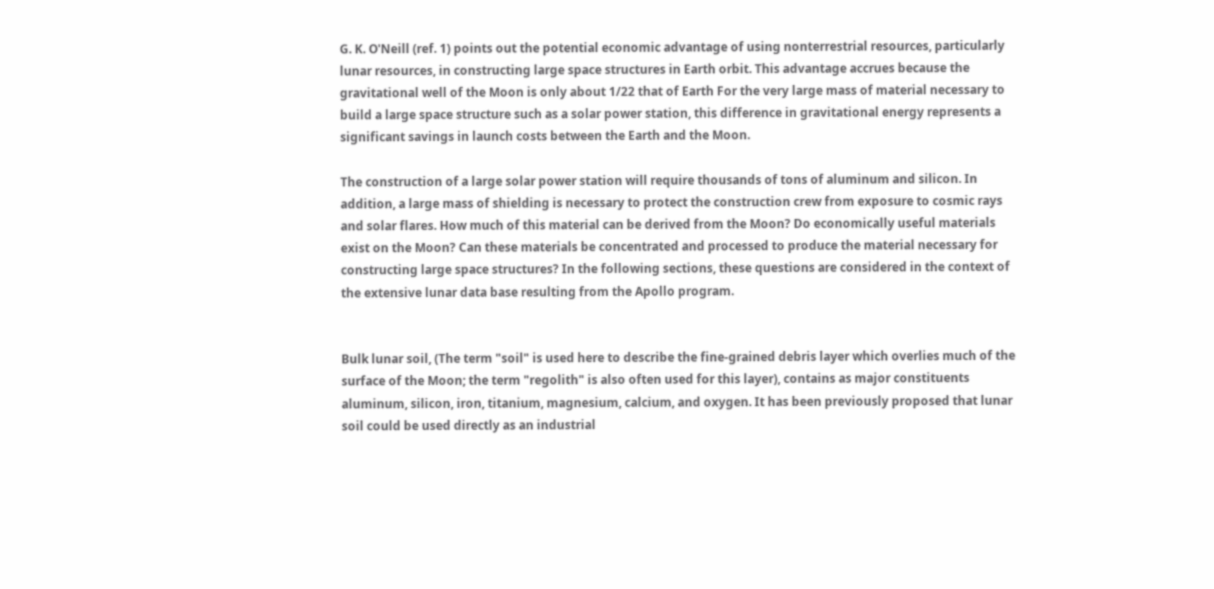G. K. O'Neill (ref. 1) points out the potential economic advantage of using nonterrestrial resources, particularly lunar resources, in constructing large space structures in Earth orbit. This advantage accrues because the gravitational well of the Moon is only about 1/22 that of Earth For the very large mass of material necessary to build a large space structure such as a solar power station, this difference in gravitational energy represents a significant savings in launch costs between the Earth and the Moon.

The construction of a large solar power station will require thousands of tons of aluminum and silicon. In addition, a large mass of shielding is necessary to protect the construction crew from exposure to cosmic rays and solar flares. How much of this material can be derived from the Moon? Do economically useful materials exist on the Moon? Can these materials be concentrated and processed to produce the material necessary for constructing large space structures? In the following sections, these questions are considered in the context of the extensive lunar data base resulting from the Apollo program.


Bulk lunar soil, (The term "soil" is used here to describe the fine-grained debris layer which overlies much of the surface of the Moon; the term "regolith" is also often used for this layer), contains as major constituents aluminum, silicon, iron, titanium, magnesium, calcium, and oxygen. It has been previously proposed that lunar soil could be used directly as an industrial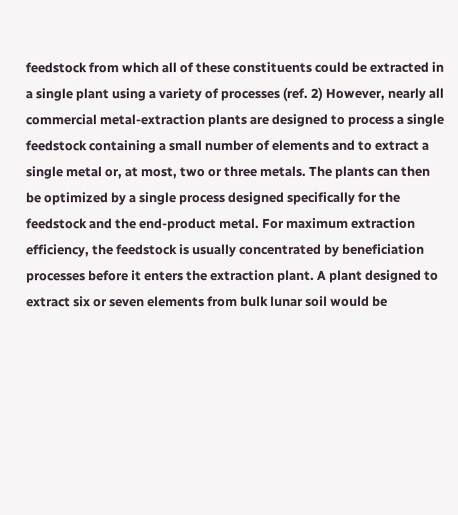feedstock from which all of these constituents could be extracted in a single plant using a variety of processes (ref. 2) However, nearly all commercial metal-extraction plants are designed to process a single feedstock containing a small number of elements and to extract a single metal or, at most, two or three metals. The plants can then be optimized by a single process designed specifically for the feedstock and the end-product metal. For maximum extraction efficiency, the feedstock is usually concentrated by beneficiation processes before it enters the extraction plant. A plant designed to extract six or seven elements from bulk lunar soil would be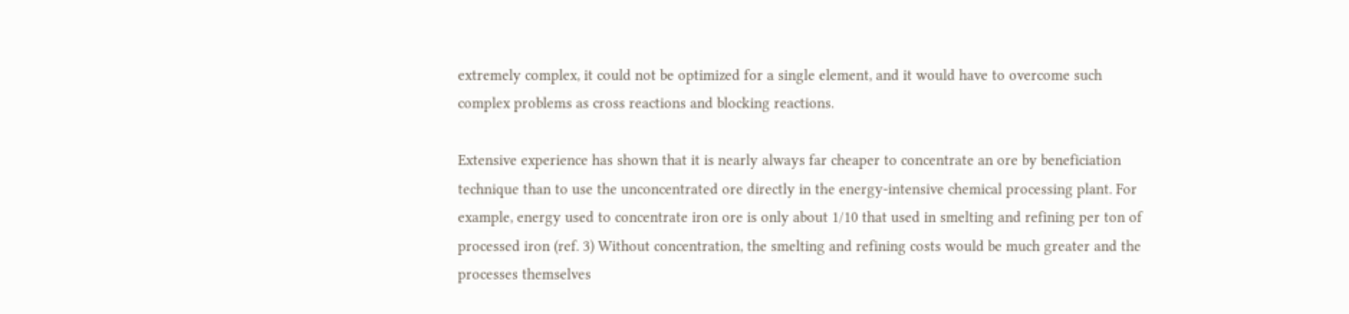extremely complex, it could not be optimized for a single element, and it would have to overcome such complex problems as cross reactions and blocking reactions.

Extensive experience has shown that it is nearly always far cheaper to concentrate an ore by beneficiation technique than to use the unconcentrated ore directly in the energy-intensive chemical processing plant. For example, energy used to concentrate iron ore is only about 1/10 that used in smelting and refining per ton of processed iron (ref. 3) Without concentration, the smelting and refining costs would be much greater and the processes themselves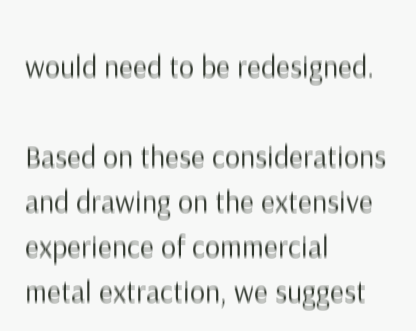would need to be redesigned.

Based on these considerations and drawing on the extensive experience of commercial metal extraction, we suggest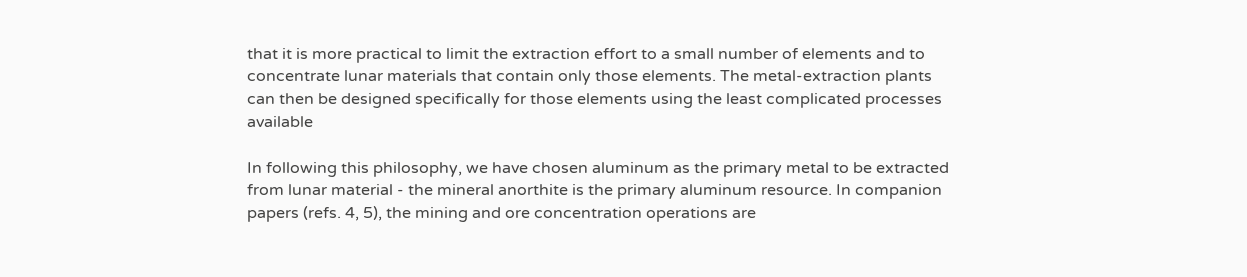that it is more practical to limit the extraction effort to a small number of elements and to concentrate lunar materials that contain only those elements. The metal-extraction plants can then be designed specifically for those elements using the least complicated processes available

In following this philosophy, we have chosen aluminum as the primary metal to be extracted from lunar material - the mineral anorthite is the primary aluminum resource. In companion papers (refs. 4, 5), the mining and ore concentration operations are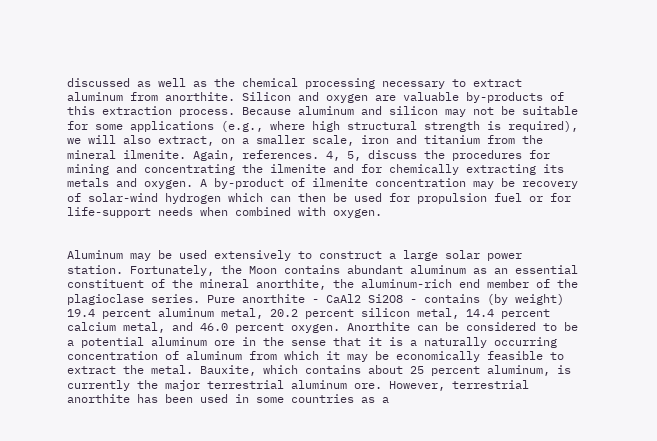discussed as well as the chemical processing necessary to extract aluminum from anorthite. Silicon and oxygen are valuable by-products of this extraction process. Because aluminum and silicon may not be suitable for some applications (e.g., where high structural strength is required), we will also extract, on a smaller scale, iron and titanium from the mineral ilmenite. Again, references. 4, 5, discuss the procedures for mining and concentrating the ilmenite and for chemically extracting its metals and oxygen. A by-product of ilmenite concentration may be recovery of solar-wind hydrogen which can then be used for propulsion fuel or for life-support needs when combined with oxygen.


Aluminum may be used extensively to construct a large solar power station. Fortunately, the Moon contains abundant aluminum as an essential constituent of the mineral anorthite, the aluminum-rich end member of the plagioclase series. Pure anorthite - CaAl2 Si2O8 - contains (by weight) 19.4 percent aluminum metal, 20.2 percent silicon metal, 14.4 percent calcium metal, and 46.0 percent oxygen. Anorthite can be considered to be a potential aluminum ore in the sense that it is a naturally occurring concentration of aluminum from which it may be economically feasible to extract the metal. Bauxite, which contains about 25 percent aluminum, is currently the major terrestrial aluminum ore. However, terrestrial anorthite has been used in some countries as a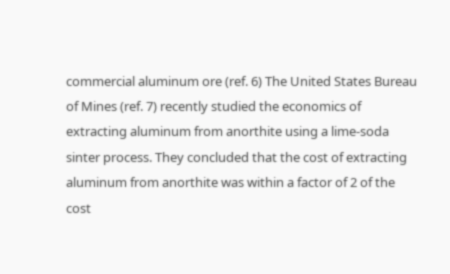commercial aluminum ore (ref. 6) The United States Bureau of Mines (ref. 7) recently studied the economics of extracting aluminum from anorthite using a lime-soda sinter process. They concluded that the cost of extracting aluminum from anorthite was within a factor of 2 of the cost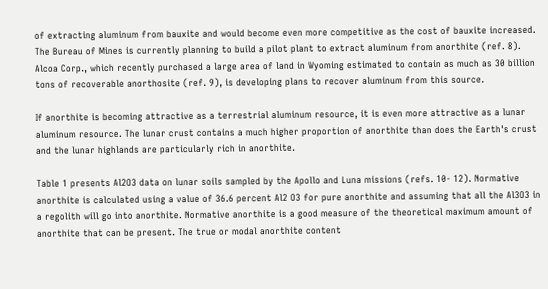of extracting aluminum from bauxite and would become even more competitive as the cost of bauxite increased. The Bureau of Mines is currently planning to build a pilot plant to extract aluminum from anorthite (ref. 8). Alcoa Corp., which recently purchased a large area of land in Wyoming estimated to contain as much as 30 billion tons of recoverable anorthosite (ref. 9), is developing plans to recover aluminum from this source.

If anorthite is becoming attractive as a terrestrial aluminum resource, it is even more attractive as a lunar aluminum resource. The lunar crust contains a much higher proportion of anorthite than does the Earth's crust and the lunar highlands are particularly rich in anorthite.

Table 1 presents Al2O3 data on lunar soils sampled by the Apollo and Luna missions (refs. 10- 12). Normative anorthite is calculated using a value of 36.6 percent Al2 O3 for pure anorthite and assuming that all the Al3O3 in a regolith will go into anorthite. Normative anorthite is a good measure of the theoretical maximum amount of anorthite that can be present. The true or modal anorthite content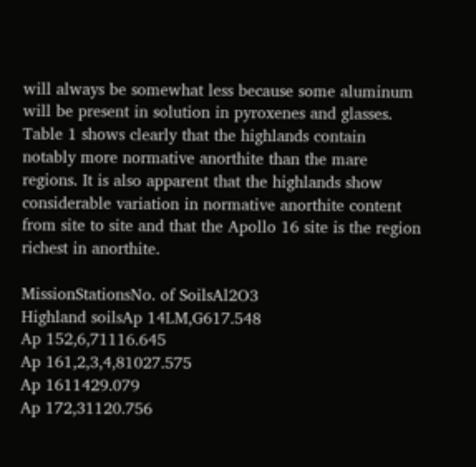will always be somewhat less because some aluminum will be present in solution in pyroxenes and glasses. Table 1 shows clearly that the highlands contain notably more normative anorthite than the mare regions. It is also apparent that the highlands show considerable variation in normative anorthite content from site to site and that the Apollo 16 site is the region richest in anorthite.

MissionStationsNo. of SoilsAl2O3
Highland soilsAp 14LM,G617.548
Ap 152,6,71116.645
Ap 161,2,3,4,81027.575
Ap 1611429.079
Ap 172,31120.756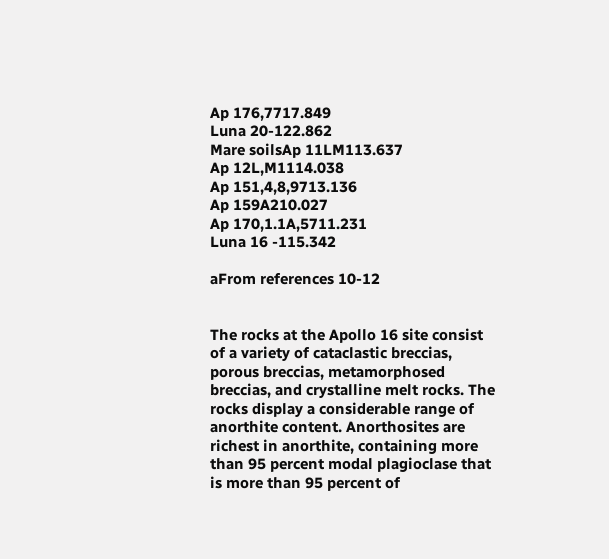Ap 176,7717.849
Luna 20-122.862
Mare soilsAp 11LM113.637
Ap 12L,M1114.038
Ap 151,4,8,9713.136
Ap 159A210.027
Ap 170,1.1A,5711.231
Luna 16 -115.342

aFrom references 10-12


The rocks at the Apollo 16 site consist of a variety of cataclastic breccias, porous breccias, metamorphosed breccias, and crystalline melt rocks. The rocks display a considerable range of anorthite content. Anorthosites are richest in anorthite, containing more than 95 percent modal plagioclase that is more than 95 percent of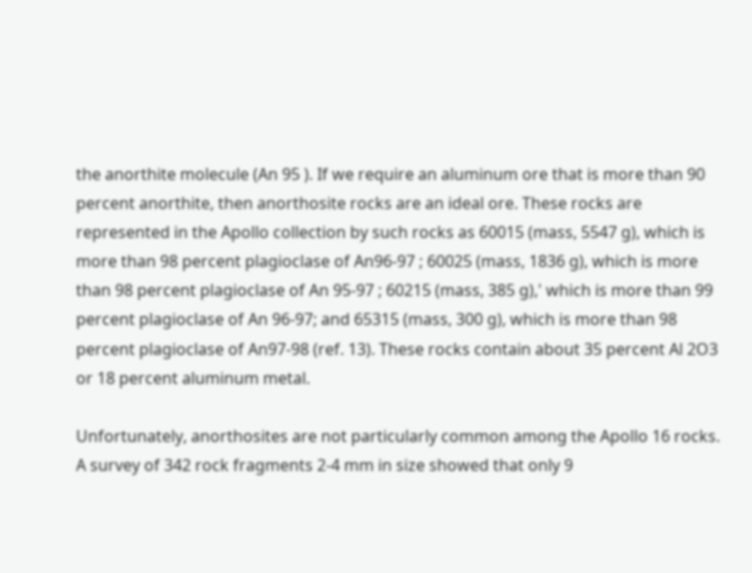the anorthite molecule (An 95 ). If we require an aluminum ore that is more than 90 percent anorthite, then anorthosite rocks are an ideal ore. These rocks are represented in the Apollo collection by such rocks as 60015 (mass, 5547 g), which is more than 98 percent plagioclase of An96-97 ; 60025 (mass, 1836 g), which is more than 98 percent plagioclase of An 95-97 ; 60215 (mass, 385 g),' which is more than 99 percent plagioclase of An 96-97; and 65315 (mass, 300 g), which is more than 98 percent plagioclase of An97-98 (ref. 13). These rocks contain about 35 percent Al 2O3 or 18 percent aluminum metal.

Unfortunately, anorthosites are not particularly common among the Apollo 16 rocks. A survey of 342 rock fragments 2-4 mm in size showed that only 9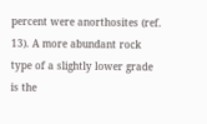percent were anorthosites (ref. 13). A more abundant rock type of a slightly lower grade is the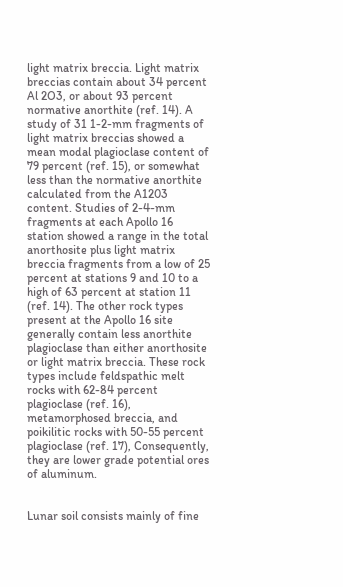light matrix breccia. Light matrix breccias contain about 34 percent Al 2O3, or about 93 percent normative anorthite (ref. 14). A study of 31 1-2-mm fragments of light matrix breccias showed a mean modal plagioclase content of 79 percent (ref. 15), or somewhat less than the normative anorthite calculated from the A1203 content. Studies of 2-4-mm fragments at each Apollo 16 station showed a range in the total anorthosite plus light matrix breccia fragments from a low of 25 percent at stations 9 and 10 to a high of 63 percent at station 11 (ref. 14). The other rock types present at the Apollo 16 site generally contain less anorthite plagioclase than either anorthosite or light matrix breccia. These rock types include feldspathic melt rocks with 62-84 percent plagioclase (ref. 16), metamorphosed breccia, and poikilitic rocks with 50-55 percent plagioclase (ref. 17), Consequently, they are lower grade potential ores of aluminum.


Lunar soil consists mainly of fine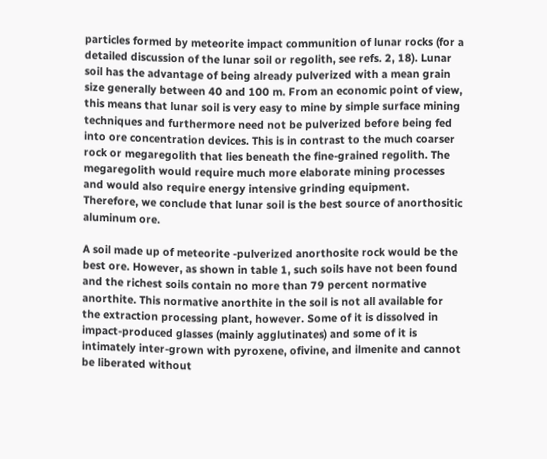particles formed by meteorite impact communition of lunar rocks (for a detailed discussion of the lunar soil or regolith, see refs. 2, 18). Lunar soil has the advantage of being already pulverized with a mean grain size generally between 40 and 100 m. From an economic point of view, this means that lunar soil is very easy to mine by simple surface mining techniques and furthermore need not be pulverized before being fed into ore concentration devices. This is in contrast to the much coarser rock or megaregolith that lies beneath the fine-grained regolith. The megaregolith would require much more elaborate mining processes and would also require energy intensive grinding equipment. Therefore, we conclude that lunar soil is the best source of anorthositic aluminum ore.

A soil made up of meteorite -pulverized anorthosite rock would be the best ore. However, as shown in table 1, such soils have not been found and the richest soils contain no more than 79 percent normative anorthite. This normative anorthite in the soil is not all available for the extraction processing plant, however. Some of it is dissolved in impact-produced glasses (mainly agglutinates) and some of it is intimately inter-grown with pyroxene, ofivine, and ilmenite and cannot be liberated without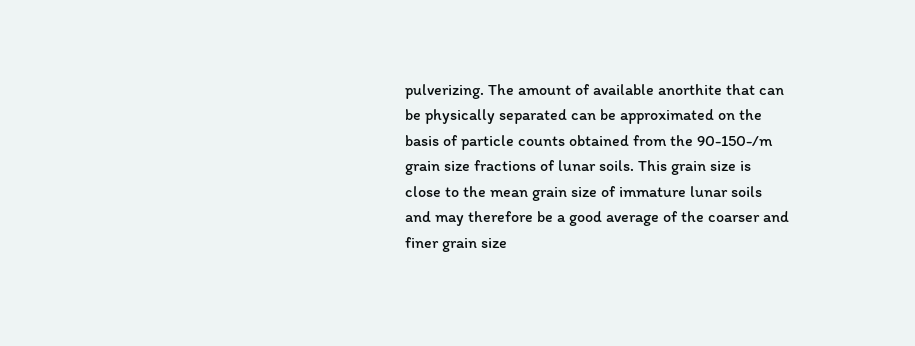pulverizing. The amount of available anorthite that can be physically separated can be approximated on the basis of particle counts obtained from the 90-150-/m grain size fractions of lunar soils. This grain size is close to the mean grain size of immature lunar soils and may therefore be a good average of the coarser and finer grain size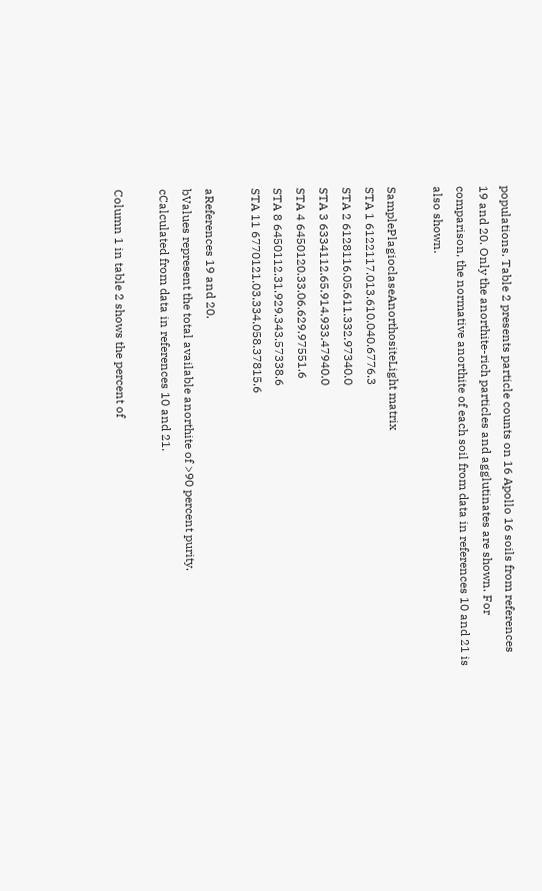populations. Table 2 presents particle counts on 16 Apollo 16 soils from references 19 and 20. Only the anorthite-rich particles and agglutinates are shown. For comparison, the normative anorthite of each soil from data in references 10 and 21 is also shown.

SamplePlagioclaseAnorthositeLight matrix
STA 1 6122117.013.610.040.6776.3
STA 2 6128116.05.611.332.97340.0
STA 3 6334112.65.914.933.47940.0
STA 4 6450120.33.06.629.97551.6
STA 8 6450112.31.929.343.57338.6
STA 11 6770121.03.334.058.37815.6

aReferences 19 and 20.
bValues represent the total available anorthite of >90 percent purity.
cCalculated from data in references 10 and 21.

Column 1 in table 2 shows the percent of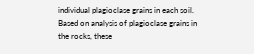individual plagioclase grains in each soil. Based on analysis of plagioclase grains in the rocks, these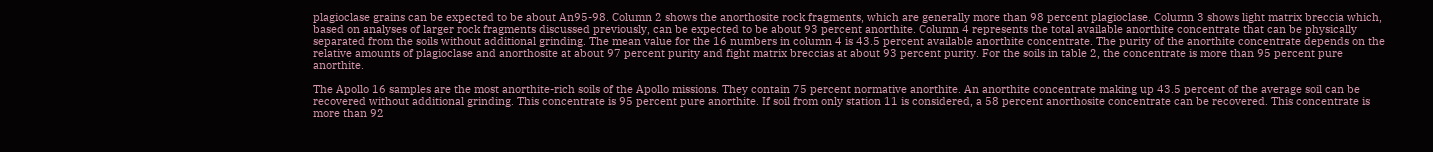plagioclase grains can be expected to be about An95-98. Column 2 shows the anorthosite rock fragments, which are generally more than 98 percent plagioclase. Column 3 shows light matrix breccia which, based on analyses of larger rock fragments discussed previously, can be expected to be about 93 percent anorthite. Column 4 represents the total available anorthite concentrate that can be physically separated from the soils without additional grinding. The mean value for the 16 numbers in column 4 is 43.5 percent available anorthite concentrate. The purity of the anorthite concentrate depends on the relative amounts of plagioclase and anorthosite at about 97 percent purity and fight matrix breccias at about 93 percent purity. For the soils in table 2, the concentrate is more than 95 percent pure anorthite.

The Apollo 16 samples are the most anorthite-rich soils of the Apollo missions. They contain 75 percent normative anorthite. An anorthite concentrate making up 43.5 percent of the average soil can be recovered without additional grinding. This concentrate is 95 percent pure anorthite. If soil from only station 11 is considered, a 58 percent anorthosite concentrate can be recovered. This concentrate is more than 92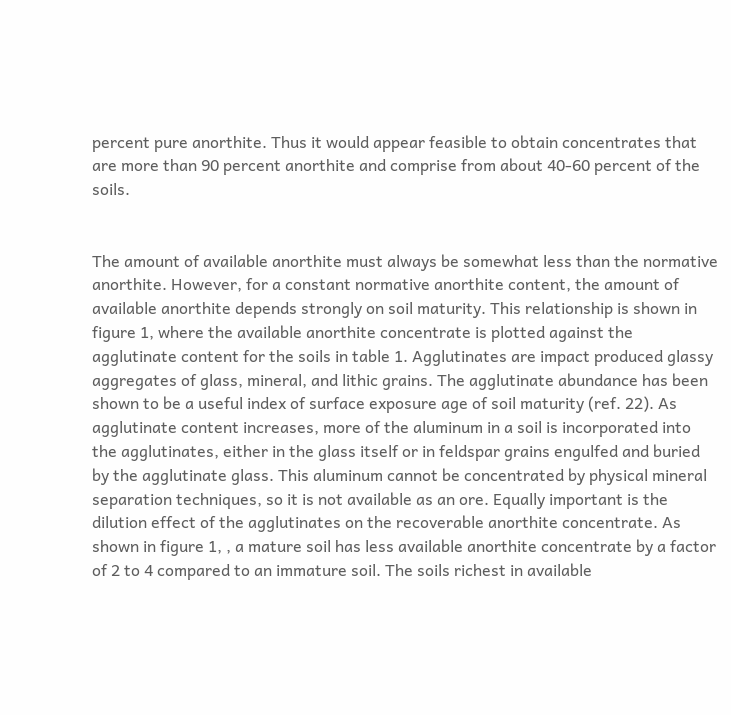percent pure anorthite. Thus it would appear feasible to obtain concentrates that are more than 90 percent anorthite and comprise from about 40-60 percent of the soils.


The amount of available anorthite must always be somewhat less than the normative anorthite. However, for a constant normative anorthite content, the amount of available anorthite depends strongly on soil maturity. This relationship is shown in figure 1, where the available anorthite concentrate is plotted against the agglutinate content for the soils in table 1. Agglutinates are impact produced glassy aggregates of glass, mineral, and lithic grains. The agglutinate abundance has been shown to be a useful index of surface exposure age of soil maturity (ref. 22). As agglutinate content increases, more of the aluminum in a soil is incorporated into the agglutinates, either in the glass itself or in feldspar grains engulfed and buried by the agglutinate glass. This aluminum cannot be concentrated by physical mineral separation techniques, so it is not available as an ore. Equally important is the dilution effect of the agglutinates on the recoverable anorthite concentrate. As shown in figure 1, , a mature soil has less available anorthite concentrate by a factor of 2 to 4 compared to an immature soil. The soils richest in available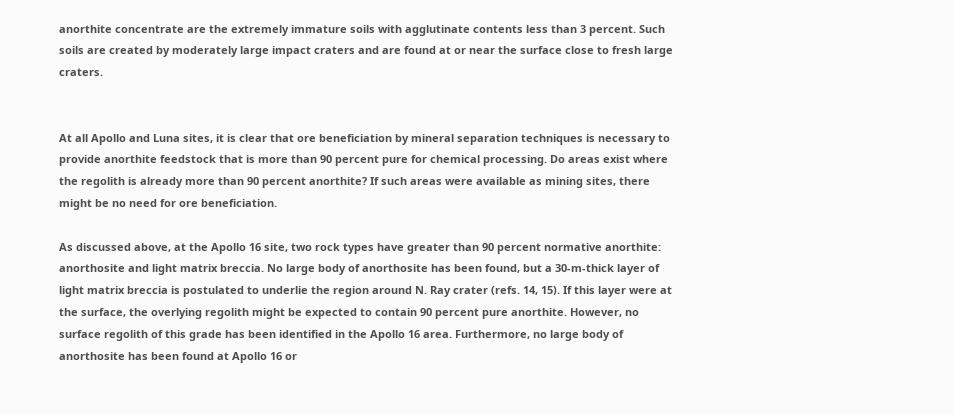anorthite concentrate are the extremely immature soils with agglutinate contents less than 3 percent. Such soils are created by moderately large impact craters and are found at or near the surface close to fresh large craters.


At all Apollo and Luna sites, it is clear that ore beneficiation by mineral separation techniques is necessary to provide anorthite feedstock that is more than 90 percent pure for chemical processing. Do areas exist where the regolith is already more than 90 percent anorthite? If such areas were available as mining sites, there might be no need for ore beneficiation.

As discussed above, at the Apollo 16 site, two rock types have greater than 90 percent normative anorthite: anorthosite and light matrix breccia. No large body of anorthosite has been found, but a 30-m-thick layer of light matrix breccia is postulated to underlie the region around N. Ray crater (refs. 14, 15). If this layer were at the surface, the overlying regolith might be expected to contain 90 percent pure anorthite. However, no surface regolith of this grade has been identified in the Apollo 16 area. Furthermore, no large body of anorthosite has been found at Apollo 16 or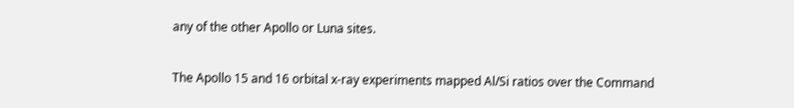any of the other Apollo or Luna sites.

The Apollo 15 and 16 orbital x-ray experiments mapped Al/Si ratios over the Command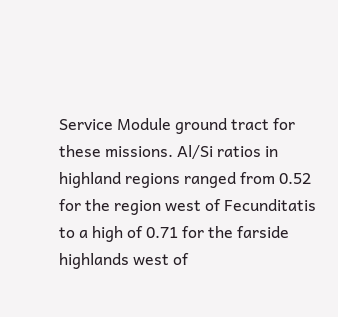Service Module ground tract for these missions. Al/Si ratios in highland regions ranged from 0.52 for the region west of Fecunditatis to a high of 0.71 for the farside highlands west of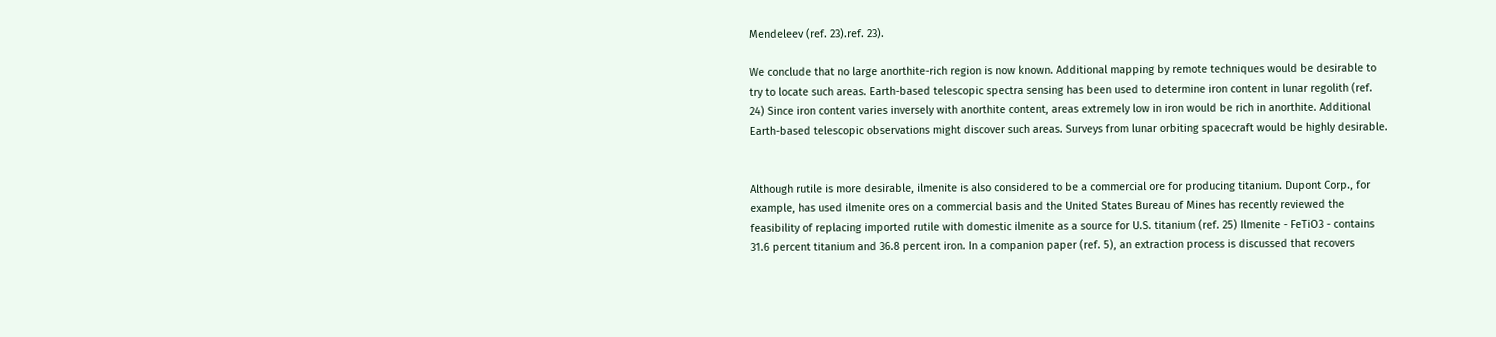Mendeleev (ref. 23).ref. 23).

We conclude that no large anorthite-rich region is now known. Additional mapping by remote techniques would be desirable to try to locate such areas. Earth-based telescopic spectra sensing has been used to determine iron content in lunar regolith (ref. 24) Since iron content varies inversely with anorthite content, areas extremely low in iron would be rich in anorthite. Additional Earth-based telescopic observations might discover such areas. Surveys from lunar orbiting spacecraft would be highly desirable.


Although rutile is more desirable, ilmenite is also considered to be a commercial ore for producing titanium. Dupont Corp., for example, has used ilmenite ores on a commercial basis and the United States Bureau of Mines has recently reviewed the feasibility of replacing imported rutile with domestic ilmenite as a source for U.S. titanium (ref. 25) Ilmenite - FeTiO3 - contains 31.6 percent titanium and 36.8 percent iron. In a companion paper (ref. 5), an extraction process is discussed that recovers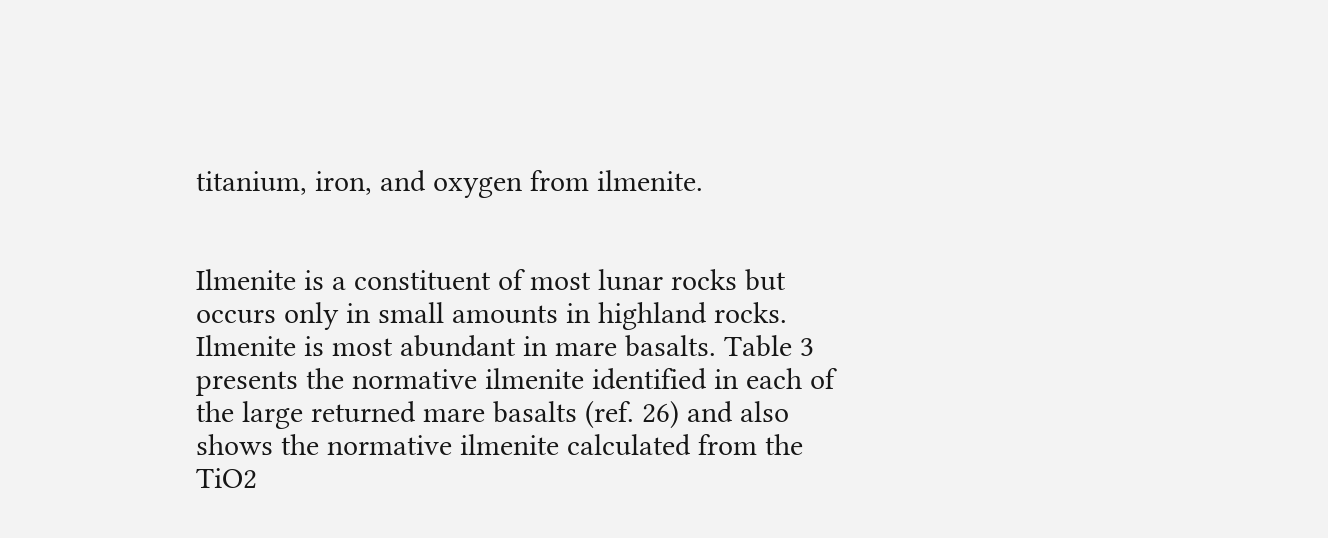titanium, iron, and oxygen from ilmenite.


Ilmenite is a constituent of most lunar rocks but occurs only in small amounts in highland rocks. Ilmenite is most abundant in mare basalts. Table 3 presents the normative ilmenite identified in each of the large returned mare basalts (ref. 26) and also shows the normative ilmenite calculated from the TiO2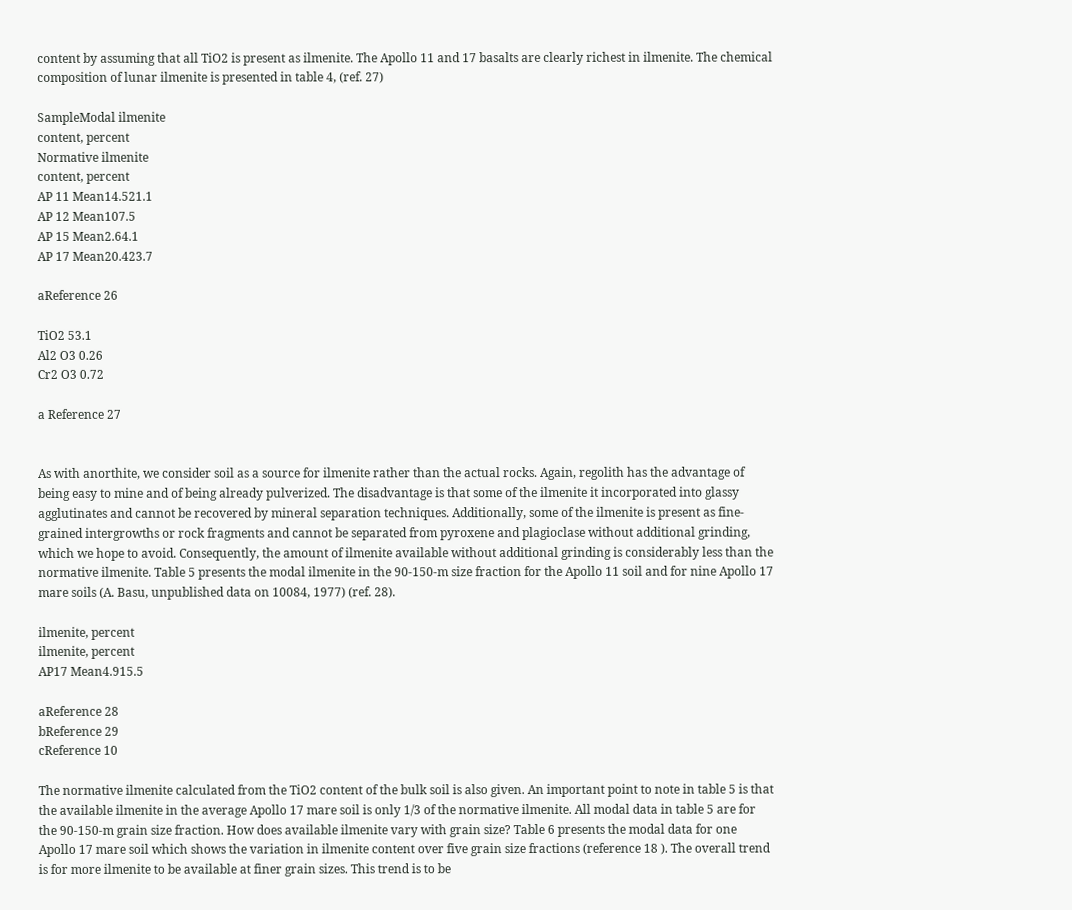content by assuming that all TiO2 is present as ilmenite. The Apollo 11 and 17 basalts are clearly richest in ilmenite. The chemical composition of lunar ilmenite is presented in table 4, (ref. 27)

SampleModal ilmenite
content, percent
Normative ilmenite
content, percent
AP 11 Mean14.521.1
AP 12 Mean107.5
AP 15 Mean2.64.1
AP 17 Mean20.423.7

aReference 26

TiO2 53.1
Al2 O3 0.26
Cr2 O3 0.72

a Reference 27


As with anorthite, we consider soil as a source for ilmenite rather than the actual rocks. Again, regolith has the advantage of being easy to mine and of being already pulverized. The disadvantage is that some of the ilmenite it incorporated into glassy agglutinates and cannot be recovered by mineral separation techniques. Additionally, some of the ilmenite is present as fine-grained intergrowths or rock fragments and cannot be separated from pyroxene and plagioclase without additional grinding, which we hope to avoid. Consequently, the amount of ilmenite available without additional grinding is considerably less than the normative ilmenite. Table 5 presents the modal ilmenite in the 90-150-m size fraction for the Apollo 11 soil and for nine Apollo 17 mare soils (A. Basu, unpublished data on 10084, 1977) (ref. 28).

ilmenite, percent
ilmenite, percent
AP17 Mean4.915.5

aReference 28
bReference 29
cReference 10

The normative ilmenite calculated from the TiO2 content of the bulk soil is also given. An important point to note in table 5 is that the available ilmenite in the average Apollo 17 mare soil is only 1/3 of the normative ilmenite. All modal data in table 5 are for the 90-150-m grain size fraction. How does available ilmenite vary with grain size? Table 6 presents the modal data for one Apollo 17 mare soil which shows the variation in ilmenite content over five grain size fractions (reference 18 ). The overall trend is for more ilmenite to be available at finer grain sizes. This trend is to be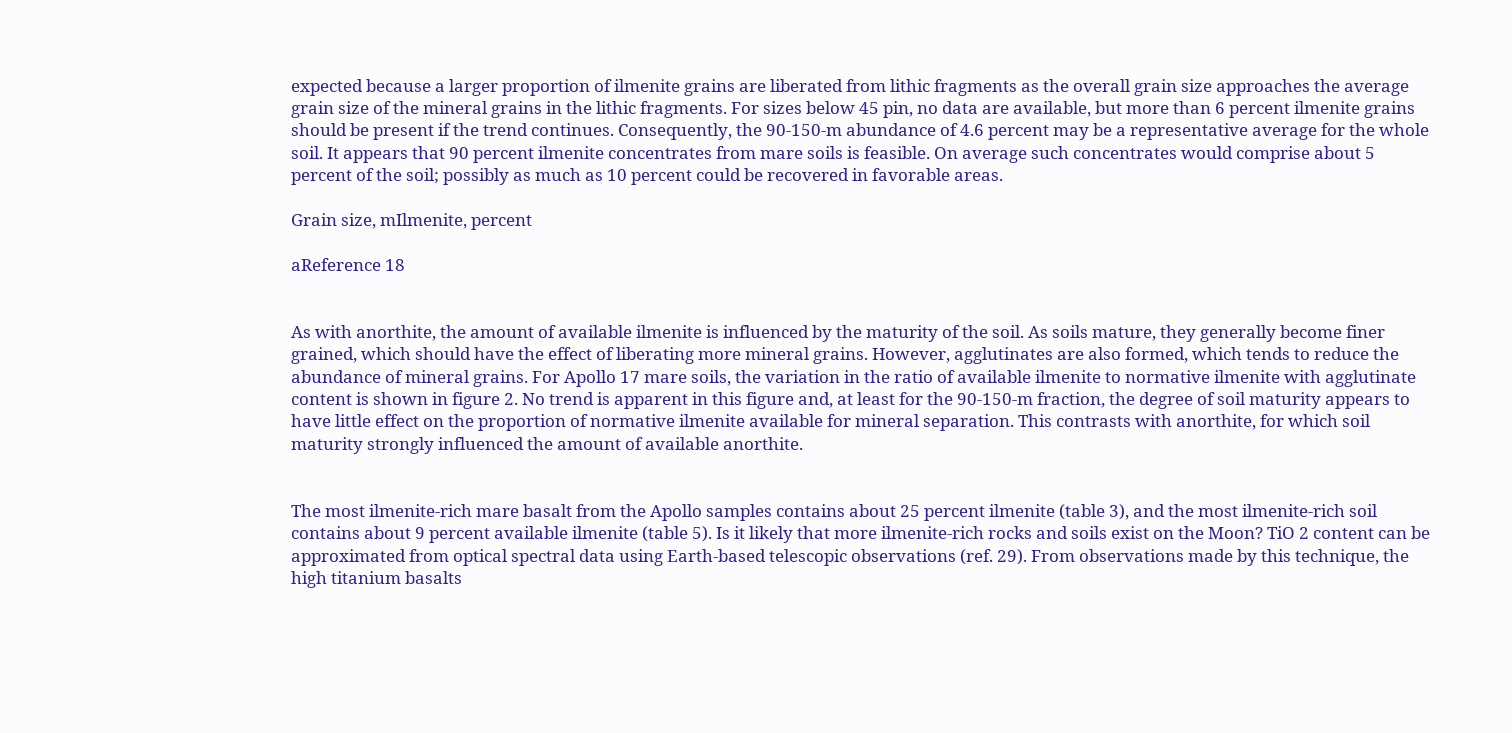expected because a larger proportion of ilmenite grains are liberated from lithic fragments as the overall grain size approaches the average grain size of the mineral grains in the lithic fragments. For sizes below 45 pin, no data are available, but more than 6 percent ilmenite grains should be present if the trend continues. Consequently, the 90-150-m abundance of 4.6 percent may be a representative average for the whole soil. It appears that 90 percent ilmenite concentrates from mare soils is feasible. On average such concentrates would comprise about 5 percent of the soil; possibly as much as 10 percent could be recovered in favorable areas.

Grain size, mIlmenite, percent

aReference 18


As with anorthite, the amount of available ilmenite is influenced by the maturity of the soil. As soils mature, they generally become finer grained, which should have the effect of liberating more mineral grains. However, agglutinates are also formed, which tends to reduce the abundance of mineral grains. For Apollo 17 mare soils, the variation in the ratio of available ilmenite to normative ilmenite with agglutinate content is shown in figure 2. No trend is apparent in this figure and, at least for the 90-150-m fraction, the degree of soil maturity appears to have little effect on the proportion of normative ilmenite available for mineral separation. This contrasts with anorthite, for which soil maturity strongly influenced the amount of available anorthite.


The most ilmenite-rich mare basalt from the Apollo samples contains about 25 percent ilmenite (table 3), and the most ilmenite-rich soil contains about 9 percent available ilmenite (table 5). Is it likely that more ilmenite-rich rocks and soils exist on the Moon? TiO 2 content can be approximated from optical spectral data using Earth-based telescopic observations (ref. 29). From observations made by this technique, the high titanium basalts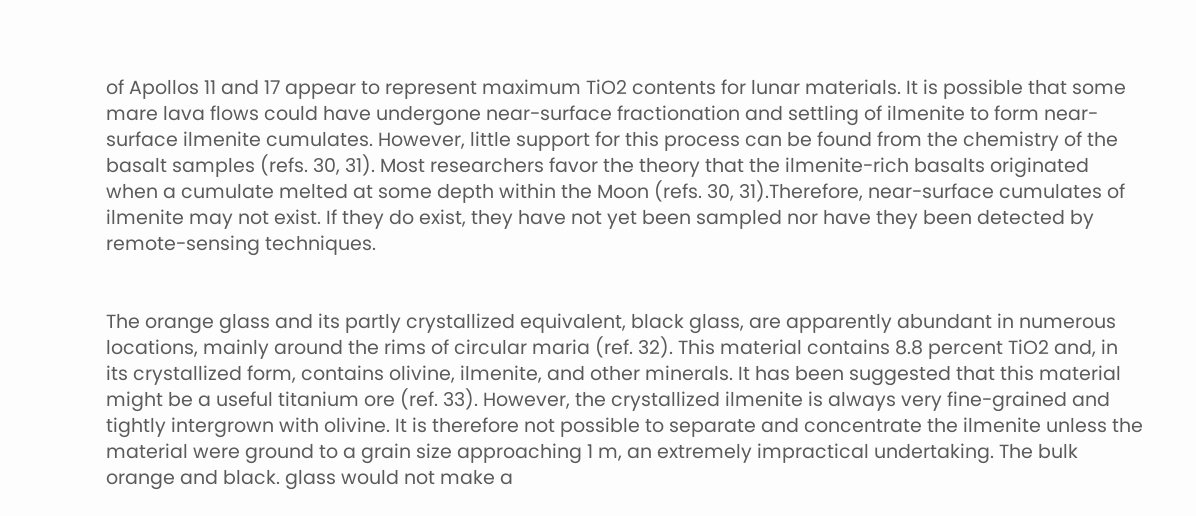of Apollos 11 and 17 appear to represent maximum TiO2 contents for lunar materials. It is possible that some mare lava flows could have undergone near-surface fractionation and settling of ilmenite to form near-surface ilmenite cumulates. However, little support for this process can be found from the chemistry of the basalt samples (refs. 30, 31). Most researchers favor the theory that the ilmenite-rich basalts originated when a cumulate melted at some depth within the Moon (refs. 30, 31).Therefore, near-surface cumulates of ilmenite may not exist. If they do exist, they have not yet been sampled nor have they been detected by remote-sensing techniques.


The orange glass and its partly crystallized equivalent, black glass, are apparently abundant in numerous locations, mainly around the rims of circular maria (ref. 32). This material contains 8.8 percent TiO2 and, in its crystallized form, contains olivine, ilmenite, and other minerals. It has been suggested that this material might be a useful titanium ore (ref. 33). However, the crystallized ilmenite is always very fine-grained and tightly intergrown with olivine. It is therefore not possible to separate and concentrate the ilmenite unless the material were ground to a grain size approaching 1 m, an extremely impractical undertaking. The bulk orange and black. glass would not make a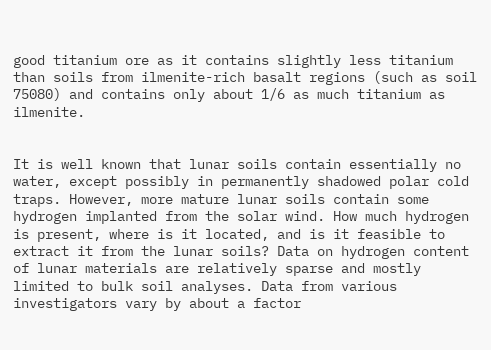good titanium ore as it contains slightly less titanium than soils from ilmenite-rich basalt regions (such as soil 75080) and contains only about 1/6 as much titanium as ilmenite.


It is well known that lunar soils contain essentially no water, except possibly in permanently shadowed polar cold traps. However, more mature lunar soils contain some hydrogen implanted from the solar wind. How much hydrogen is present, where is it located, and is it feasible to extract it from the lunar soils? Data on hydrogen content of lunar materials are relatively sparse and mostly limited to bulk soil analyses. Data from various investigators vary by about a factor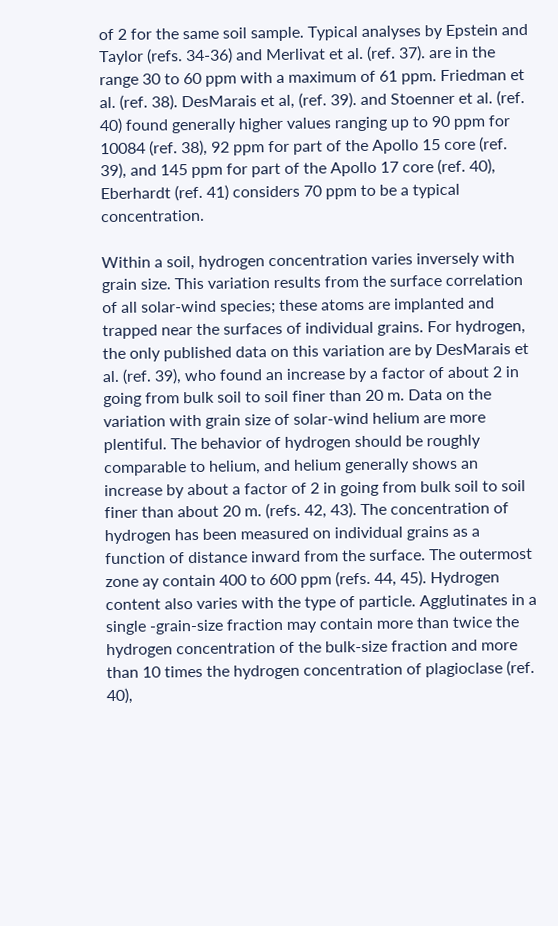of 2 for the same soil sample. Typical analyses by Epstein and Taylor (refs. 34-36) and Merlivat et al. (ref. 37). are in the range 30 to 60 ppm with a maximum of 61 ppm. Friedman et al. (ref. 38). DesMarais et al, (ref. 39). and Stoenner et al. (ref. 40) found generally higher values ranging up to 90 ppm for 10084 (ref. 38), 92 ppm for part of the Apollo 15 core (ref. 39), and 145 ppm for part of the Apollo 17 core (ref. 40), Eberhardt (ref. 41) considers 70 ppm to be a typical concentration.

Within a soil, hydrogen concentration varies inversely with grain size. This variation results from the surface correlation of all solar-wind species; these atoms are implanted and trapped near the surfaces of individual grains. For hydrogen, the only published data on this variation are by DesMarais et al. (ref. 39), who found an increase by a factor of about 2 in going from bulk soil to soil finer than 20 m. Data on the variation with grain size of solar-wind helium are more plentiful. The behavior of hydrogen should be roughly comparable to helium, and helium generally shows an increase by about a factor of 2 in going from bulk soil to soil finer than about 20 m. (refs. 42, 43). The concentration of hydrogen has been measured on individual grains as a function of distance inward from the surface. The outermost zone ay contain 400 to 600 ppm (refs. 44, 45). Hydrogen content also varies with the type of particle. Agglutinates in a single -grain-size fraction may contain more than twice the hydrogen concentration of the bulk-size fraction and more than 10 times the hydrogen concentration of plagioclase (ref. 40),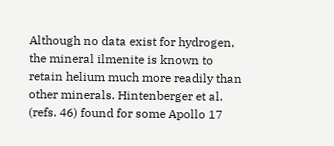Although no data exist for hydrogen, the mineral ilmenite is known to retain helium much more readily than other minerals. Hintenberger et al. (refs. 46) found for some Apollo 17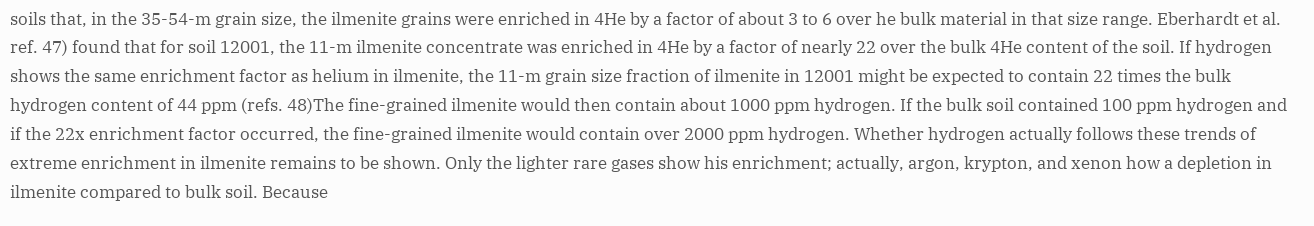soils that, in the 35-54-m grain size, the ilmenite grains were enriched in 4He by a factor of about 3 to 6 over he bulk material in that size range. Eberhardt et al. ref. 47) found that for soil 12001, the 11-m ilmenite concentrate was enriched in 4He by a factor of nearly 22 over the bulk 4He content of the soil. If hydrogen shows the same enrichment factor as helium in ilmenite, the 11-m grain size fraction of ilmenite in 12001 might be expected to contain 22 times the bulk hydrogen content of 44 ppm (refs. 48)The fine-grained ilmenite would then contain about 1000 ppm hydrogen. If the bulk soil contained 100 ppm hydrogen and if the 22x enrichment factor occurred, the fine-grained ilmenite would contain over 2000 ppm hydrogen. Whether hydrogen actually follows these trends of extreme enrichment in ilmenite remains to be shown. Only the lighter rare gases show his enrichment; actually, argon, krypton, and xenon how a depletion in ilmenite compared to bulk soil. Because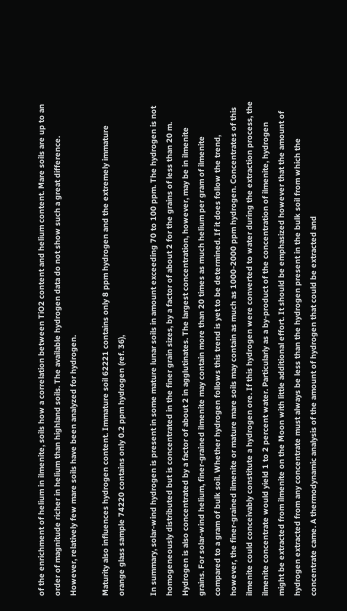of the enrichment of helium in ilmenite, soils how a correlation between TiO2 content and helium content. Mare soils are up to an order of magnitude richer in helium than highland soils. The available hydrogen data do not show such a great difference. However, relatively few mare soils have been analyzed for hydrogen.

Maturity also influences hydrogen content. Immature soil 62221 contains only 8 ppm hydrogen and the extremely immature orange glass sample 74220 contains only 0.2 ppm hydrogen (ref. 36),

In summary, solar-wind hydrogen is present in some mature lunar soils in amount exceeding 70 to 100 ppm. The hydrogen is not homogeneously distributed but is concentrated in the finer grain sizes, by a factor of about 2 for the grains of less than 20 m. Hydrogen is also concentrated by a factor of about 2 in agglutinates. The largest concentration, however, may be in ilmenite grains. For solar-wind helium, finer-grained ilmenite may contain more than 20 times as much helium per gram of ilmenite compared to a gram of bulk soil. Whether hydrogen follows this trend is yet to be determined. If it does follow the trend, however, the finer-grained ilmenite or mature mare soils may contain as much as 1000-2000 ppm hydrogen. Concentrates of this ilmenite could conceivably constitute a hydrogen ore. If this hydrogen were converted to water during the extraction process, the ilmenite concentrate would yield 1 to 2 percent water. Particularly as a by-product of the concentration of ilmenite, hydrogen might be extracted from ilmenite on the Moon with little additional effort. It should be emphasized however that the amount of hydrogen extracted from any concentrate must always be less than the hydrogen present in the bulk soil from which the concentrate came. A thermodynamic analysis of the amount of hydrogen that could be extracted and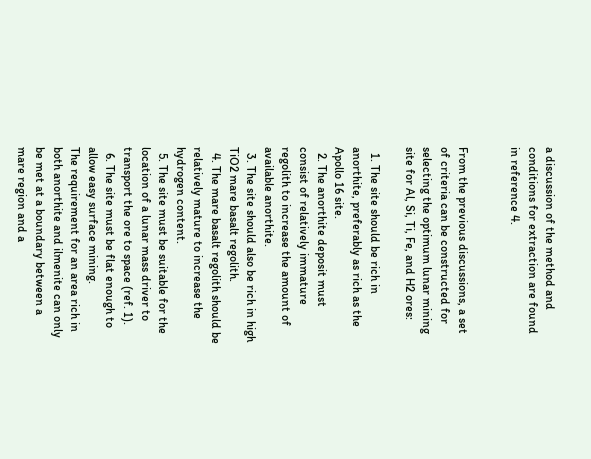a discussion of the method and conditions for extraction are found in reference 4.


From the previous discussions, a set of criteria can be constructed for selecting the optimum lunar mining site for Al, Si, Ti, Fe, and H2 ores:

  1. The site should be rich in anorthite, preferably as rich as the Apollo 16 site.
  2. The anorthite deposit must consist of relatively immature regolith to increase the amount of available anorthite.
  3. The site should also be rich in high TiO2 mare basalt regolith.
  4. The mare basalt regolith should be relatively mature to increase the hydrogen content.
  5. The site must be suitable for the location of a lunar mass driver to transport the ore to space (ref. 1).
  6. The site must be flat enough to allow easy surface mining.
The requirement for an area rich in both anorthite and ilmenite can only be met at a boundary between a mare region and a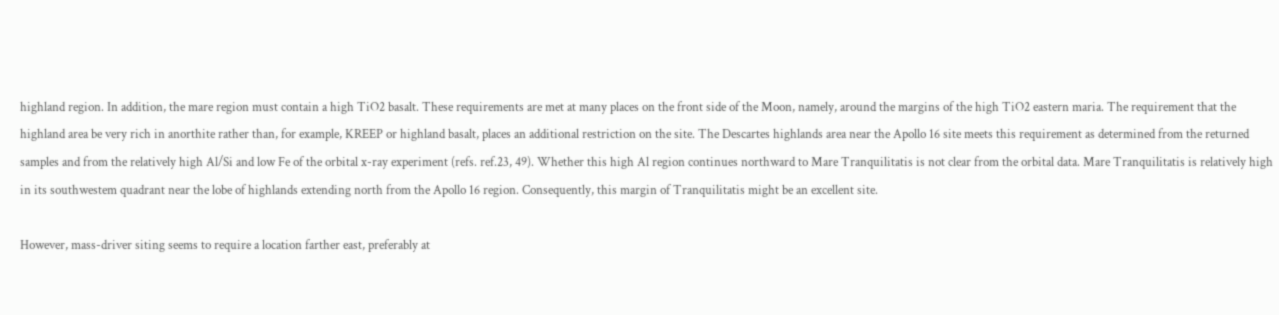highland region. In addition, the mare region must contain a high TiO2 basalt. These requirements are met at many places on the front side of the Moon, namely, around the margins of the high TiO2 eastern maria. The requirement that the highland area be very rich in anorthite rather than, for example, KREEP or highland basalt, places an additional restriction on the site. The Descartes highlands area near the Apollo 16 site meets this requirement as determined from the returned samples and from the relatively high Al/Si and low Fe of the orbital x-ray experiment (refs. ref.23, 49). Whether this high Al region continues northward to Mare Tranquilitatis is not clear from the orbital data. Mare Tranquilitatis is relatively high in its southwestem quadrant near the lobe of highlands extending north from the Apollo 16 region. Consequently, this margin of Tranquilitatis might be an excellent site.

However, mass-driver siting seems to require a location farther east, preferably at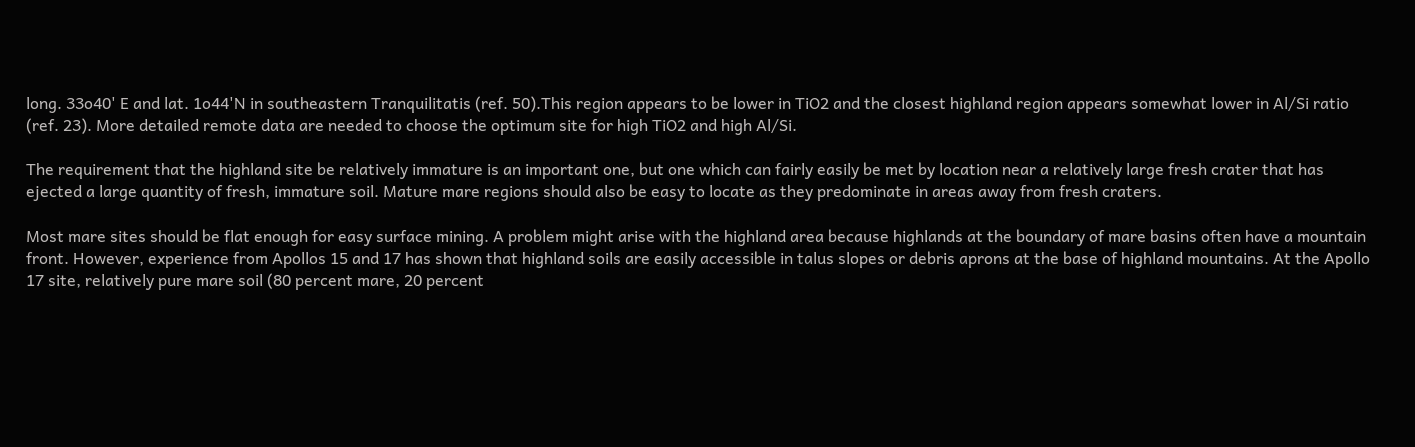long. 33o40' E and lat. 1o44'N in southeastern Tranquilitatis (ref. 50).This region appears to be lower in TiO2 and the closest highland region appears somewhat lower in Al/Si ratio (ref. 23). More detailed remote data are needed to choose the optimum site for high TiO2 and high Al/Si.

The requirement that the highland site be relatively immature is an important one, but one which can fairly easily be met by location near a relatively large fresh crater that has ejected a large quantity of fresh, immature soil. Mature mare regions should also be easy to locate as they predominate in areas away from fresh craters.

Most mare sites should be flat enough for easy surface mining. A problem might arise with the highland area because highlands at the boundary of mare basins often have a mountain front. However, experience from Apollos 15 and 17 has shown that highland soils are easily accessible in talus slopes or debris aprons at the base of highland mountains. At the Apollo 17 site, relatively pure mare soil (80 percent mare, 20 percent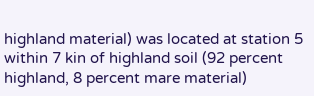highland material) was located at station 5 within 7 kin of highland soil (92 percent highland, 8 percent mare material)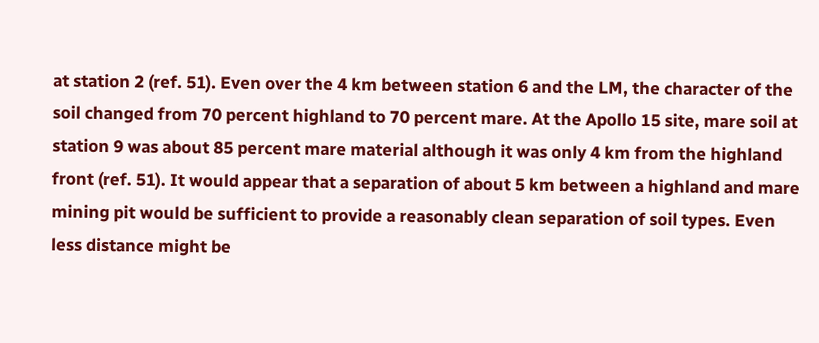at station 2 (ref. 51). Even over the 4 km between station 6 and the LM, the character of the soil changed from 70 percent highland to 70 percent mare. At the Apollo 15 site, mare soil at station 9 was about 85 percent mare material although it was only 4 km from the highland front (ref. 51). It would appear that a separation of about 5 km between a highland and mare mining pit would be sufficient to provide a reasonably clean separation of soil types. Even less distance might be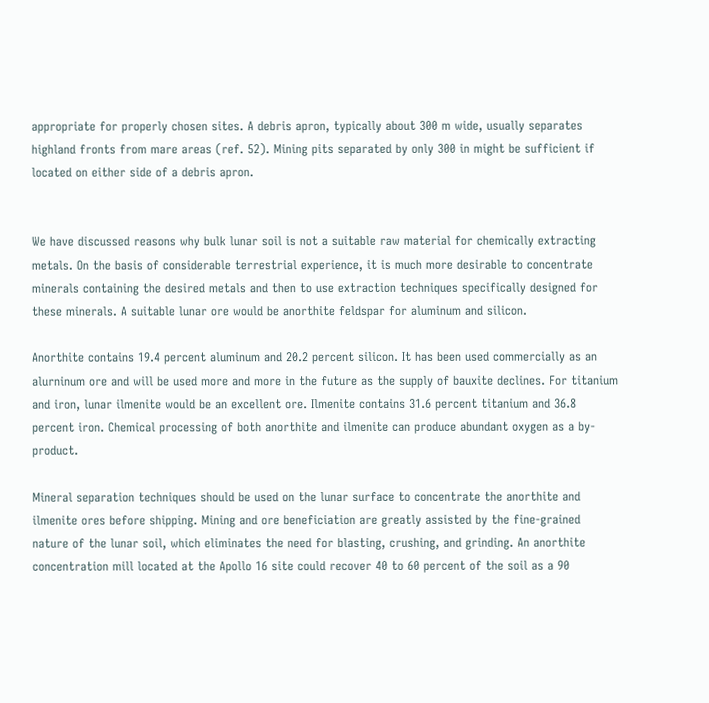appropriate for properly chosen sites. A debris apron, typically about 300 m wide, usually separates highland fronts from mare areas (ref. 52). Mining pits separated by only 300 in might be sufficient if located on either side of a debris apron.


We have discussed reasons why bulk lunar soil is not a suitable raw material for chemically extracting metals. On the basis of considerable terrestrial experience, it is much more desirable to concentrate minerals containing the desired metals and then to use extraction techniques specifically designed for these minerals. A suitable lunar ore would be anorthite feldspar for aluminum and silicon.

Anorthite contains 19.4 percent aluminum and 20.2 percent silicon. It has been used commercially as an alurninum ore and will be used more and more in the future as the supply of bauxite declines. For titanium and iron, lunar ilmenite would be an excellent ore. Ilmenite contains 31.6 percent titanium and 36.8 percent iron. Chemical processing of both anorthite and ilmenite can produce abundant oxygen as a by-product.

Mineral separation techniques should be used on the lunar surface to concentrate the anorthite and ilmenite ores before shipping. Mining and ore beneficiation are greatly assisted by the fine-grained nature of the lunar soil, which eliminates the need for blasting, crushing, and grinding. An anorthite concentration mill located at the Apollo 16 site could recover 40 to 60 percent of the soil as a 90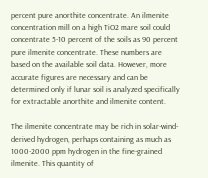percent pure anorthite concentrate. An ilmenite concentration mill on a high TiO2 mare soil could concentrate 5-10 percent of the soils as 90 percent pure ilmenite concentrate. These numbers are based on the available soil data. However, more accurate figures are necessary and can be determined only if lunar soil is analyzed specifically for extractable anorthite and ilmenite content.

The ilmenite concentrate may be rich in solar-wind-derived hydrogen, perhaps containing as much as 1000-2000 ppm hydrogen in the fine-grained ilmenite. This quantity of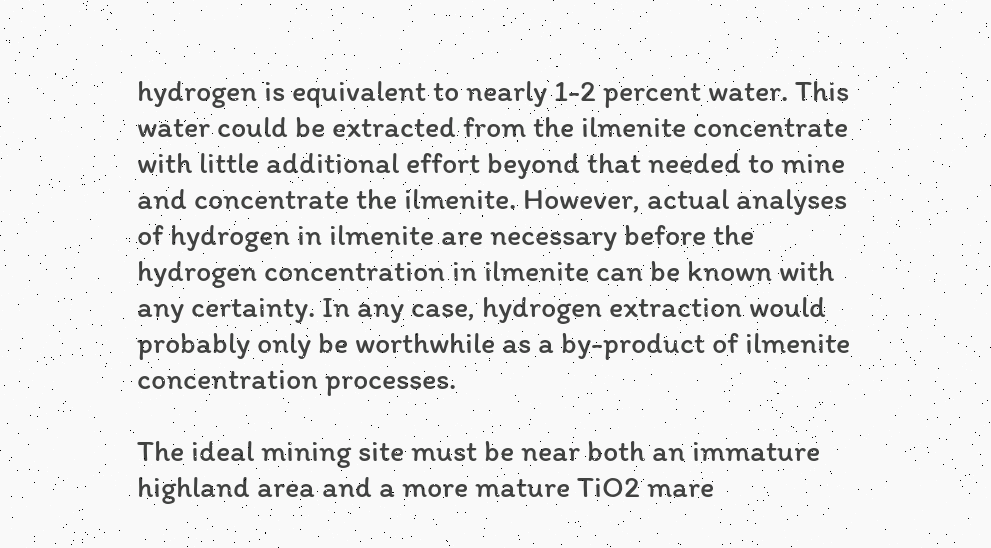hydrogen is equivalent to nearly 1-2 percent water. This water could be extracted from the ilmenite concentrate with little additional effort beyond that needed to mine and concentrate the ilmenite. However, actual analyses of hydrogen in ilmenite are necessary before the hydrogen concentration in ilmenite can be known with any certainty. In any case, hydrogen extraction would probably only be worthwhile as a by-product of ilmenite concentration processes.

The ideal mining site must be near both an immature highland area and a more mature TiO2 mare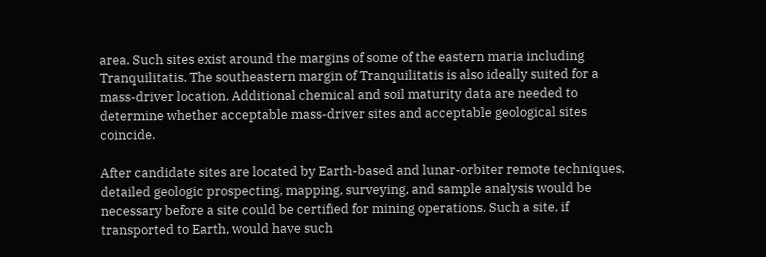area. Such sites exist around the margins of some of the eastern maria including Tranquilitatis. The southeastern margin of Tranquilitatis is also ideally suited for a mass-driver location. Additional chemical and soil maturity data are needed to determine whether acceptable mass-driver sites and acceptable geological sites coincide.

After candidate sites are located by Earth-based and lunar-orbiter remote techniques, detailed geologic prospecting, mapping, surveying, and sample analysis would be necessary before a site could be certified for mining operations. Such a site, if transported to Earth, would have such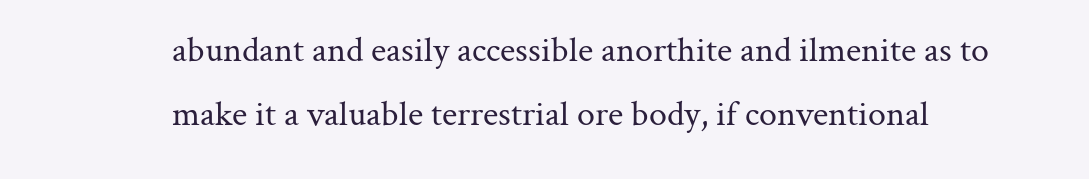abundant and easily accessible anorthite and ilmenite as to make it a valuable terrestrial ore body, if conventional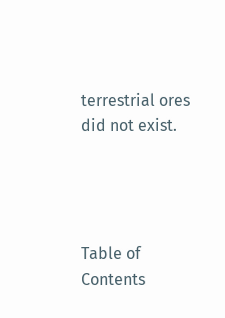terrestrial ores did not exist.




Table of Contents